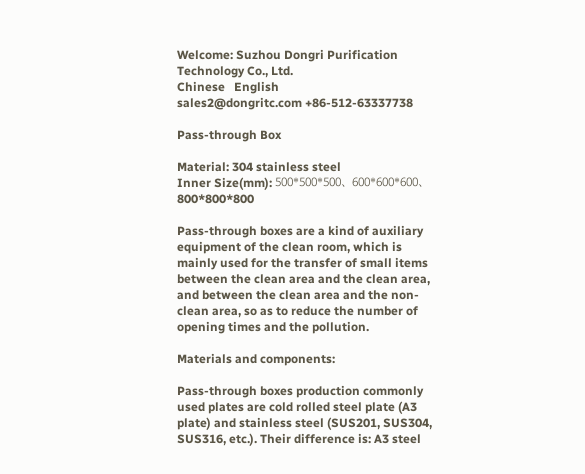Welcome: Suzhou Dongri Purification Technology Co., Ltd.
Chinese   English
sales2@dongritc.com +86-512-63337738

Pass-through Box

Material: 304 stainless steel
Inner Size(mm): 500*500*500、600*600*600、800*800*800

Pass-through boxes are a kind of auxiliary equipment of the clean room, which is mainly used for the transfer of small items between the clean area and the clean area, and between the clean area and the non-clean area, so as to reduce the number of opening times and the pollution.

Materials and components:

Pass-through boxes production commonly used plates are cold rolled steel plate (A3 plate) and stainless steel (SUS201, SUS304, SUS316, etc.). Their difference is: A3 steel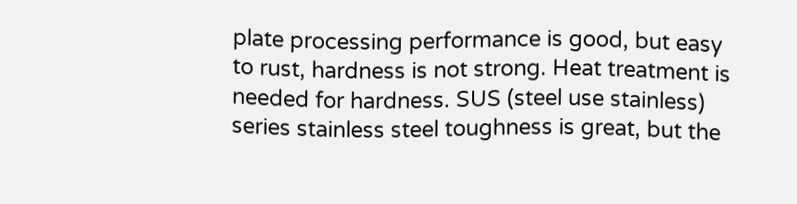plate processing performance is good, but easy to rust, hardness is not strong. Heat treatment is needed for hardness. SUS (steel use stainless) series stainless steel toughness is great, but the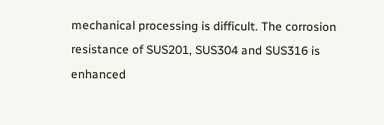mechanical processing is difficult. The corrosion resistance of SUS201, SUS304 and SUS316 is enhanced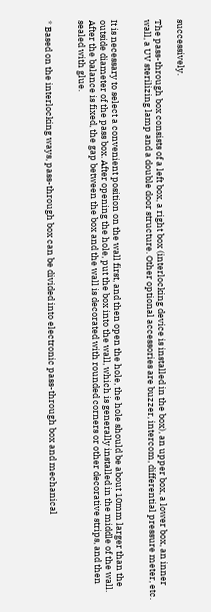successively.

The pass-through box consists of a left box, a right box (interlocking device is installed in the box), an upper box, a lower box, an inner wall, a UV sterilizing lamp and a double door structure. Other optional accessories are buzzer, intercom, differential pressure meter, etc.


It is necessary to select a convenient position on the wall first, and then open the hole, the hole should be about 10mm larger than the outside diameter of the pass box. After opening the hole, put the box into the wall, which is generally installed in the middle of the wall. After the balance is fixed, the gap between the box and the wall is decorated with rounded corners or other decorative strips, and then sealed with glue.


* Based on the interlocking ways, pass-through box can be divided into electronic pass-through box and mechanical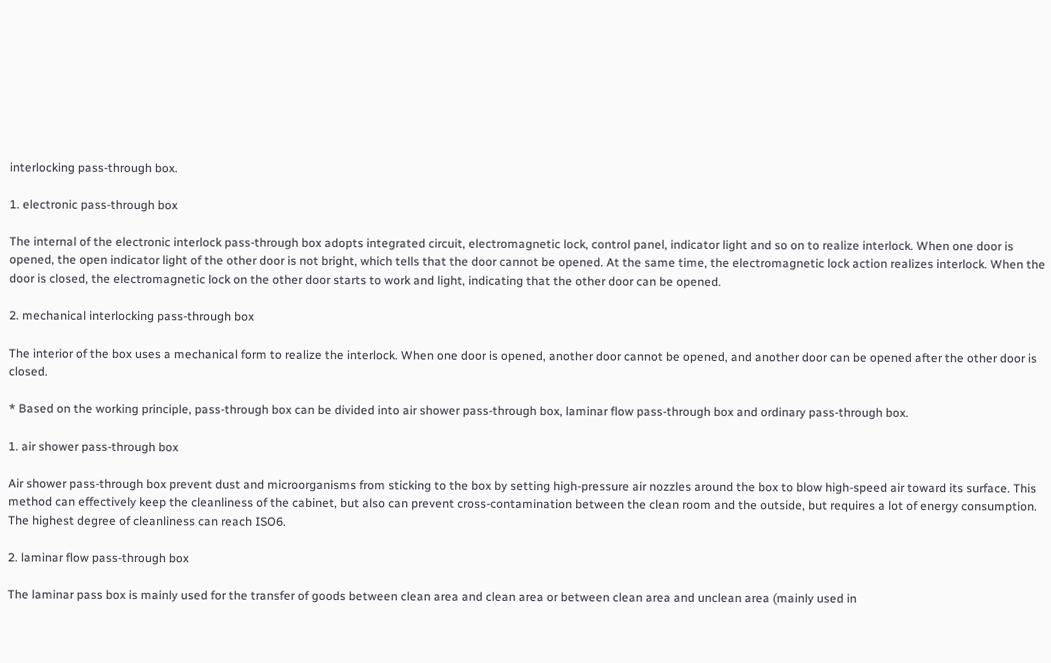interlocking pass-through box.

1. electronic pass-through box

The internal of the electronic interlock pass-through box adopts integrated circuit, electromagnetic lock, control panel, indicator light and so on to realize interlock. When one door is opened, the open indicator light of the other door is not bright, which tells that the door cannot be opened. At the same time, the electromagnetic lock action realizes interlock. When the door is closed, the electromagnetic lock on the other door starts to work and light, indicating that the other door can be opened.

2. mechanical interlocking pass-through box

The interior of the box uses a mechanical form to realize the interlock. When one door is opened, another door cannot be opened, and another door can be opened after the other door is closed.

* Based on the working principle, pass-through box can be divided into air shower pass-through box, laminar flow pass-through box and ordinary pass-through box.

1. air shower pass-through box

Air shower pass-through box prevent dust and microorganisms from sticking to the box by setting high-pressure air nozzles around the box to blow high-speed air toward its surface. This method can effectively keep the cleanliness of the cabinet, but also can prevent cross-contamination between the clean room and the outside, but requires a lot of energy consumption. The highest degree of cleanliness can reach ISO6.

2. laminar flow pass-through box

The laminar pass box is mainly used for the transfer of goods between clean area and clean area or between clean area and unclean area (mainly used in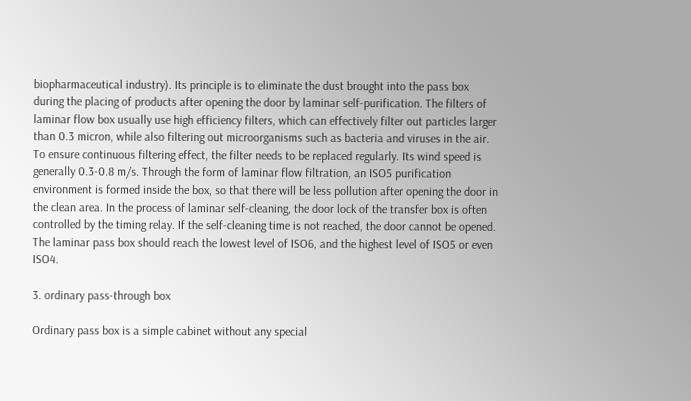biopharmaceutical industry). Its principle is to eliminate the dust brought into the pass box during the placing of products after opening the door by laminar self-purification. The filters of laminar flow box usually use high efficiency filters, which can effectively filter out particles larger than 0.3 micron, while also filtering out microorganisms such as bacteria and viruses in the air. To ensure continuous filtering effect, the filter needs to be replaced regularly. Its wind speed is generally 0.3-0.8 m/s. Through the form of laminar flow filtration, an ISO5 purification environment is formed inside the box, so that there will be less pollution after opening the door in the clean area. In the process of laminar self-cleaning, the door lock of the transfer box is often controlled by the timing relay. If the self-cleaning time is not reached, the door cannot be opened. The laminar pass box should reach the lowest level of ISO6, and the highest level of ISO5 or even ISO4.

3. ordinary pass-through box

Ordinary pass box is a simple cabinet without any special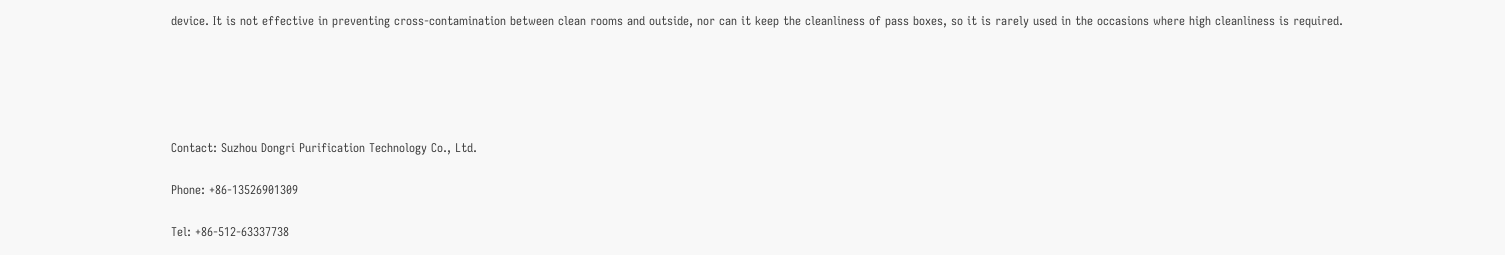device. It is not effective in preventing cross-contamination between clean rooms and outside, nor can it keep the cleanliness of pass boxes, so it is rarely used in the occasions where high cleanliness is required.





Contact: Suzhou Dongri Purification Technology Co., Ltd.

Phone: +86-13526901309

Tel: +86-512-63337738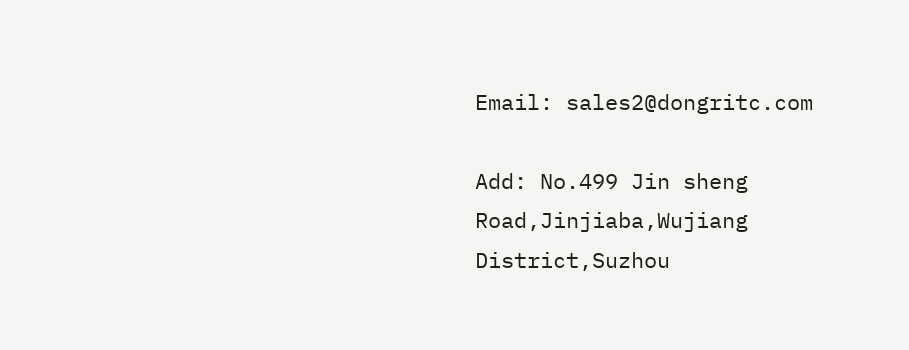Email: sales2@dongritc.com

Add: No.499 Jin sheng Road,Jinjiaba,Wujiang District,Suzhou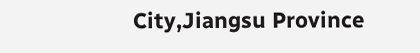City,Jiangsu Province